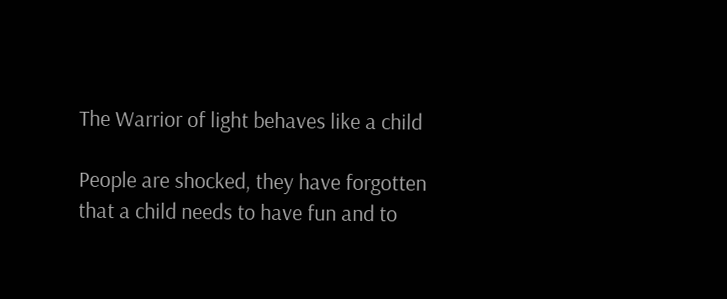The Warrior of light behaves like a child

People are shocked, they have forgotten that a child needs to have fun and to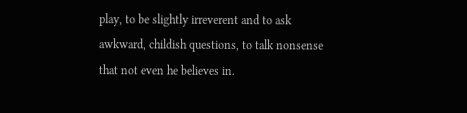play, to be slightly irreverent and to ask awkward, childish questions, to talk nonsense that not even he believes in.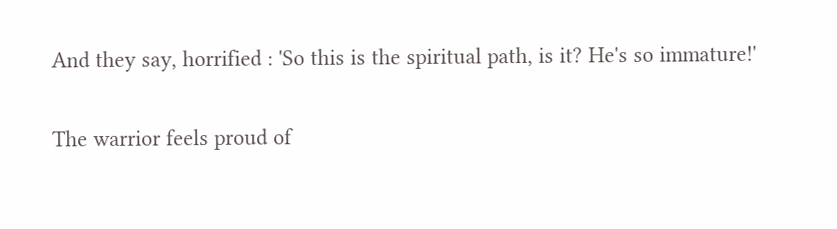And they say, horrified : 'So this is the spiritual path, is it? He's so immature!'

The warrior feels proud of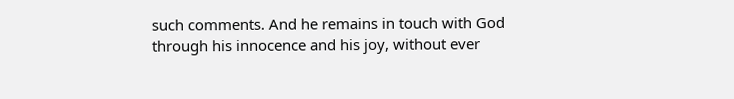such comments. And he remains in touch with God through his innocence and his joy, without ever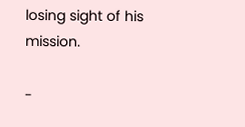losing sight of his mission.

-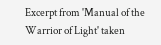Excerpt from 'Manual of the Warrior of Light' taken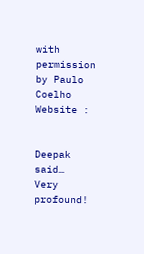with permission by Paulo Coelho
Website :


Deepak said…
Very profound!